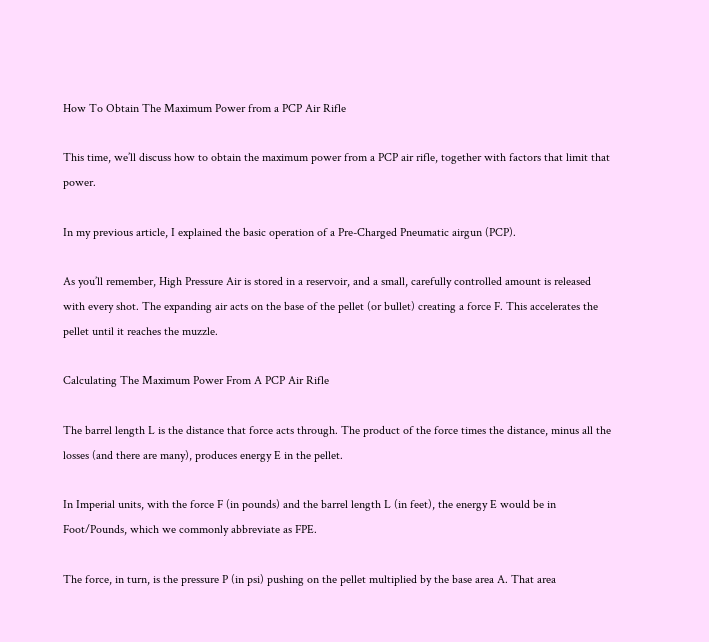How To Obtain The Maximum Power from a PCP Air Rifle

This time, we’ll discuss how to obtain the maximum power from a PCP air rifle, together with factors that limit that power.

In my previous article, I explained the basic operation of a Pre-Charged Pneumatic airgun (PCP).

As you’ll remember, High Pressure Air is stored in a reservoir, and a small, carefully controlled amount is released with every shot. The expanding air acts on the base of the pellet (or bullet) creating a force F. This accelerates the pellet until it reaches the muzzle.

Calculating The Maximum Power From A PCP Air Rifle

The barrel length L is the distance that force acts through. The product of the force times the distance, minus all the losses (and there are many), produces energy E in the pellet.

In Imperial units, with the force F (in pounds) and the barrel length L (in feet), the energy E would be in Foot/Pounds, which we commonly abbreviate as FPE.

The force, in turn, is the pressure P (in psi) pushing on the pellet multiplied by the base area A. That area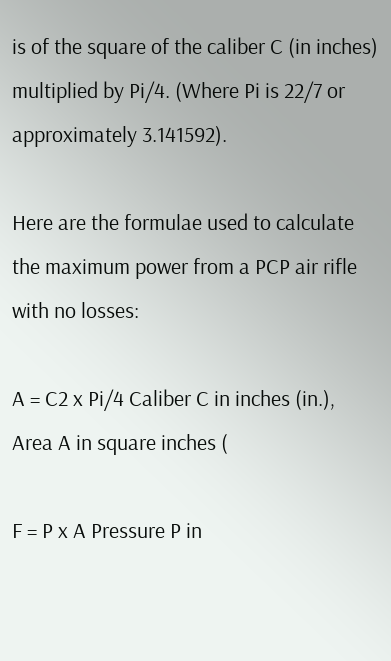is of the square of the caliber C (in inches) multiplied by Pi/4. (Where Pi is 22/7 or approximately 3.141592).

Here are the formulae used to calculate the maximum power from a PCP air rifle with no losses:

A = C2 x Pi/4 Caliber C in inches (in.), Area A in square inches (

F = P x A Pressure P in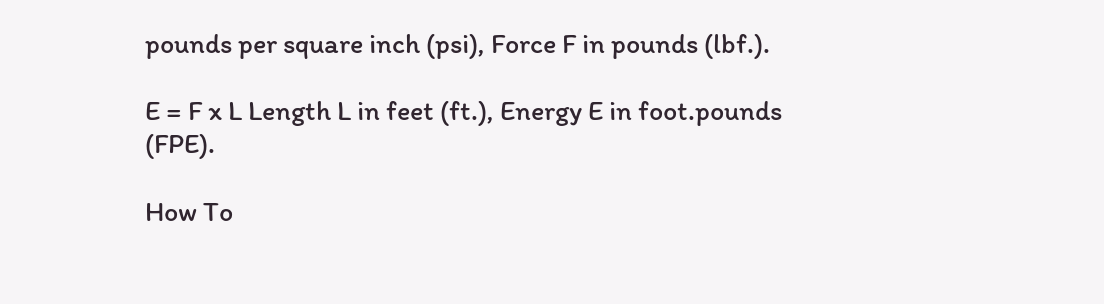pounds per square inch (psi), Force F in pounds (lbf.).

E = F x L Length L in feet (ft.), Energy E in foot.pounds (FPE).

How To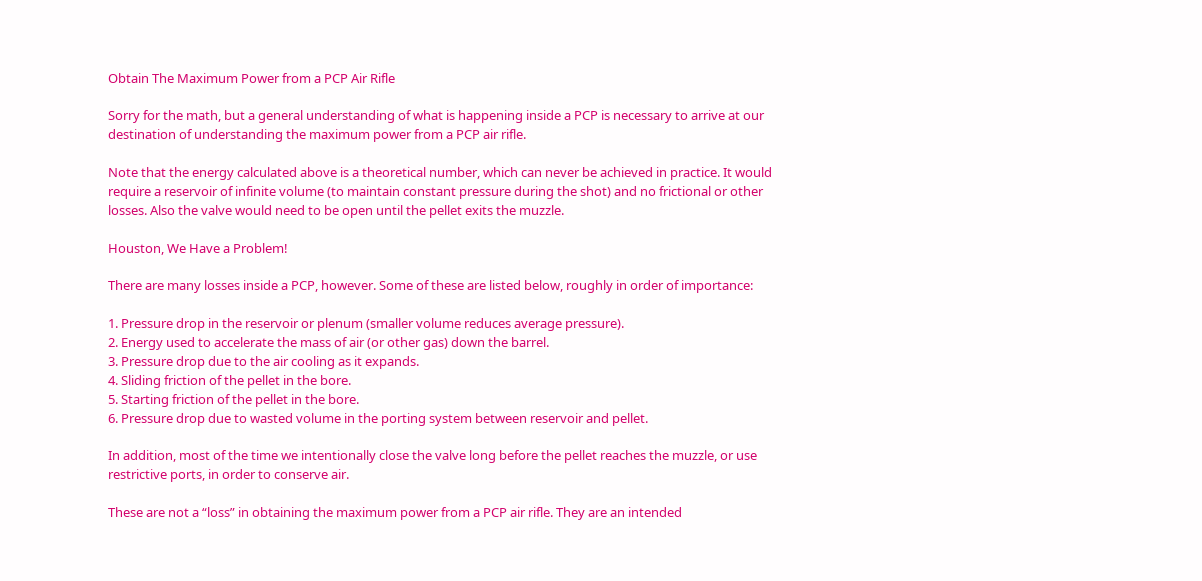Obtain The Maximum Power from a PCP Air Rifle

Sorry for the math, but a general understanding of what is happening inside a PCP is necessary to arrive at our destination of understanding the maximum power from a PCP air rifle.

Note that the energy calculated above is a theoretical number, which can never be achieved in practice. It would require a reservoir of infinite volume (to maintain constant pressure during the shot) and no frictional or other losses. Also the valve would need to be open until the pellet exits the muzzle.

Houston, We Have a Problem!

There are many losses inside a PCP, however. Some of these are listed below, roughly in order of importance:

1. Pressure drop in the reservoir or plenum (smaller volume reduces average pressure).
2. Energy used to accelerate the mass of air (or other gas) down the barrel.
3. Pressure drop due to the air cooling as it expands.
4. Sliding friction of the pellet in the bore.
5. Starting friction of the pellet in the bore.
6. Pressure drop due to wasted volume in the porting system between reservoir and pellet.

In addition, most of the time we intentionally close the valve long before the pellet reaches the muzzle, or use restrictive ports, in order to conserve air.

These are not a “loss” in obtaining the maximum power from a PCP air rifle. They are an intended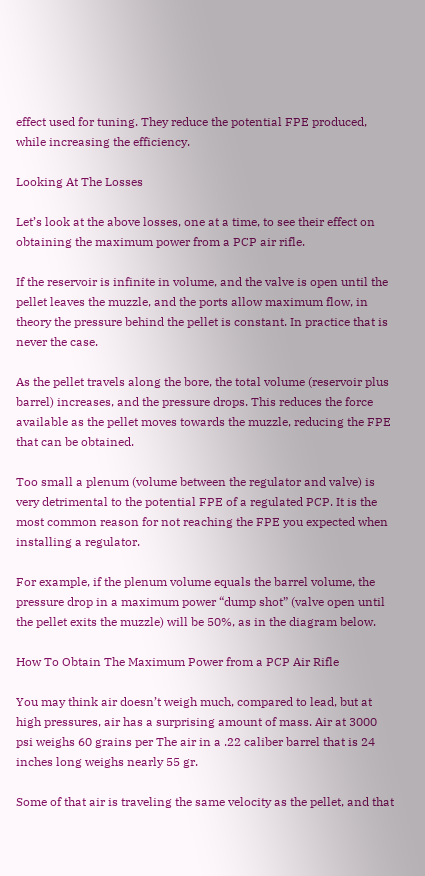effect used for tuning. They reduce the potential FPE produced, while increasing the efficiency.

Looking At The Losses

Let’s look at the above losses, one at a time, to see their effect on obtaining the maximum power from a PCP air rifle.

If the reservoir is infinite in volume, and the valve is open until the pellet leaves the muzzle, and the ports allow maximum flow, in theory the pressure behind the pellet is constant. In practice that is never the case.

As the pellet travels along the bore, the total volume (reservoir plus barrel) increases, and the pressure drops. This reduces the force available as the pellet moves towards the muzzle, reducing the FPE that can be obtained.

Too small a plenum (volume between the regulator and valve) is very detrimental to the potential FPE of a regulated PCP. It is the most common reason for not reaching the FPE you expected when installing a regulator.

For example, if the plenum volume equals the barrel volume, the pressure drop in a maximum power “dump shot” (valve open until the pellet exits the muzzle) will be 50%, as in the diagram below.

How To Obtain The Maximum Power from a PCP Air Rifle

You may think air doesn’t weigh much, compared to lead, but at high pressures, air has a surprising amount of mass. Air at 3000 psi weighs 60 grains per The air in a .22 caliber barrel that is 24 inches long weighs nearly 55 gr.

Some of that air is traveling the same velocity as the pellet, and that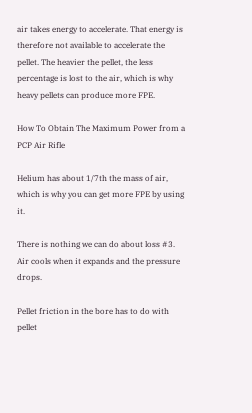air takes energy to accelerate. That energy is therefore not available to accelerate the pellet. The heavier the pellet, the less percentage is lost to the air, which is why heavy pellets can produce more FPE.

How To Obtain The Maximum Power from a PCP Air Rifle

Helium has about 1/7th the mass of air, which is why you can get more FPE by using it.

There is nothing we can do about loss #3. Air cools when it expands and the pressure drops.

Pellet friction in the bore has to do with pellet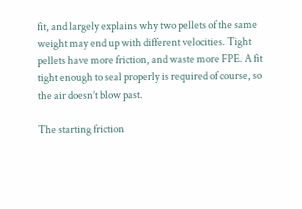fit, and largely explains why two pellets of the same weight may end up with different velocities. Tight pellets have more friction, and waste more FPE. A fit tight enough to seal properly is required of course, so the air doesn’t blow past.

The starting friction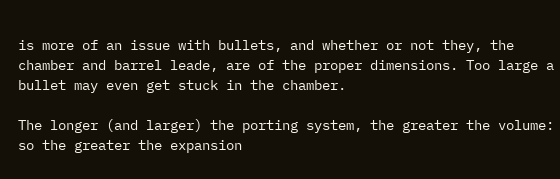is more of an issue with bullets, and whether or not they, the chamber and barrel leade, are of the proper dimensions. Too large a bullet may even get stuck in the chamber.

The longer (and larger) the porting system, the greater the volume: so the greater the expansion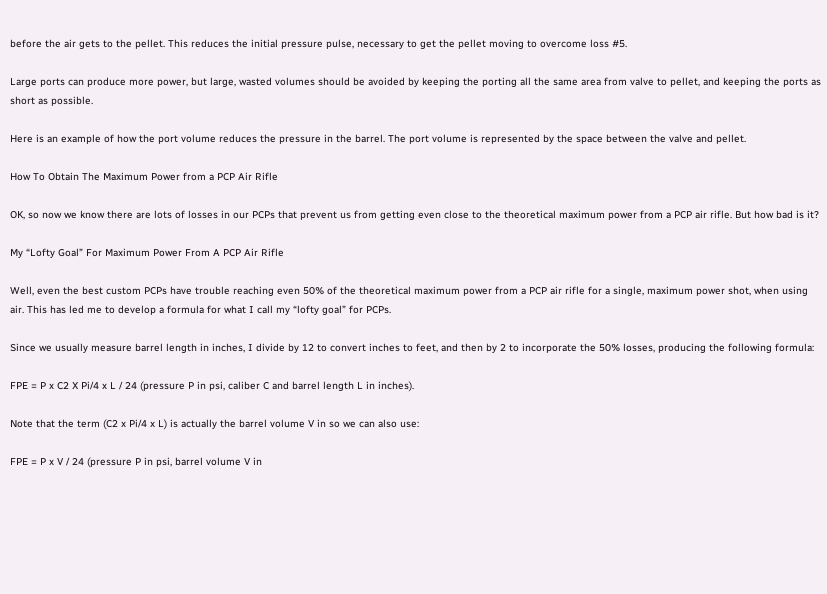before the air gets to the pellet. This reduces the initial pressure pulse, necessary to get the pellet moving to overcome loss #5.

Large ports can produce more power, but large, wasted volumes should be avoided by keeping the porting all the same area from valve to pellet, and keeping the ports as short as possible.

Here is an example of how the port volume reduces the pressure in the barrel. The port volume is represented by the space between the valve and pellet.

How To Obtain The Maximum Power from a PCP Air Rifle

OK, so now we know there are lots of losses in our PCPs that prevent us from getting even close to the theoretical maximum power from a PCP air rifle. But how bad is it?

My “Lofty Goal” For Maximum Power From A PCP Air Rifle

Well, even the best custom PCPs have trouble reaching even 50% of the theoretical maximum power from a PCP air rifle for a single, maximum power shot, when using air. This has led me to develop a formula for what I call my “lofty goal” for PCPs.

Since we usually measure barrel length in inches, I divide by 12 to convert inches to feet, and then by 2 to incorporate the 50% losses, producing the following formula:

FPE = P x C2 X Pi/4 x L / 24 (pressure P in psi, caliber C and barrel length L in inches).

Note that the term (C2 x Pi/4 x L) is actually the barrel volume V in so we can also use:

FPE = P x V / 24 (pressure P in psi, barrel volume V in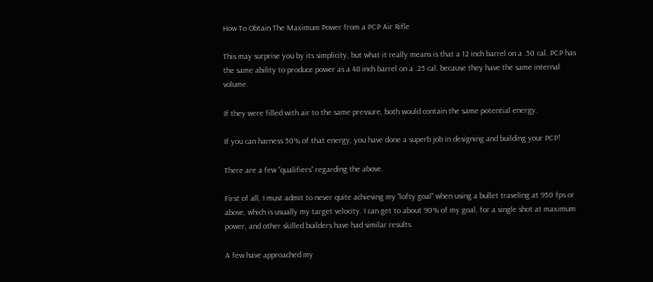How To Obtain The Maximum Power from a PCP Air Rifle

This may surprise you by its simplicity, but what it really means is that a 12 inch barrel on a .50 cal. PCP has the same ability to produce power as a 48 inch barrel on a .25 cal. because they have the same internal volume.

If they were filled with air to the same pressure, both would contain the same potential energy.

If you can harness 50% of that energy, you have done a superb job in designing and building your PCP!

There are a few “qualifiers” regarding the above.

First of all, I must admit to never quite achieving my “lofty goal” when using a bullet traveling at 950 fps or above, which is usually my target velocity. I can get to about 90% of my goal, for a single shot at maximum power, and other skilled builders have had similar results.

A few have approached my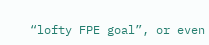“lofty FPE goal”, or even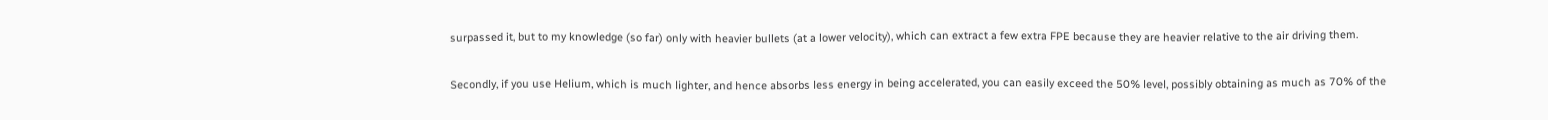surpassed it, but to my knowledge (so far) only with heavier bullets (at a lower velocity), which can extract a few extra FPE because they are heavier relative to the air driving them.

Secondly, if you use Helium, which is much lighter, and hence absorbs less energy in being accelerated, you can easily exceed the 50% level, possibly obtaining as much as 70% of the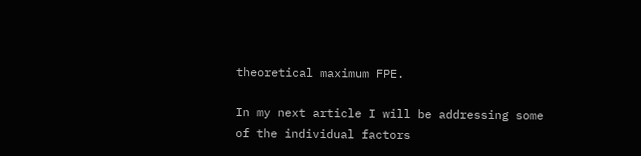theoretical maximum FPE.

In my next article I will be addressing some of the individual factors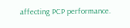affecting PCP performance.